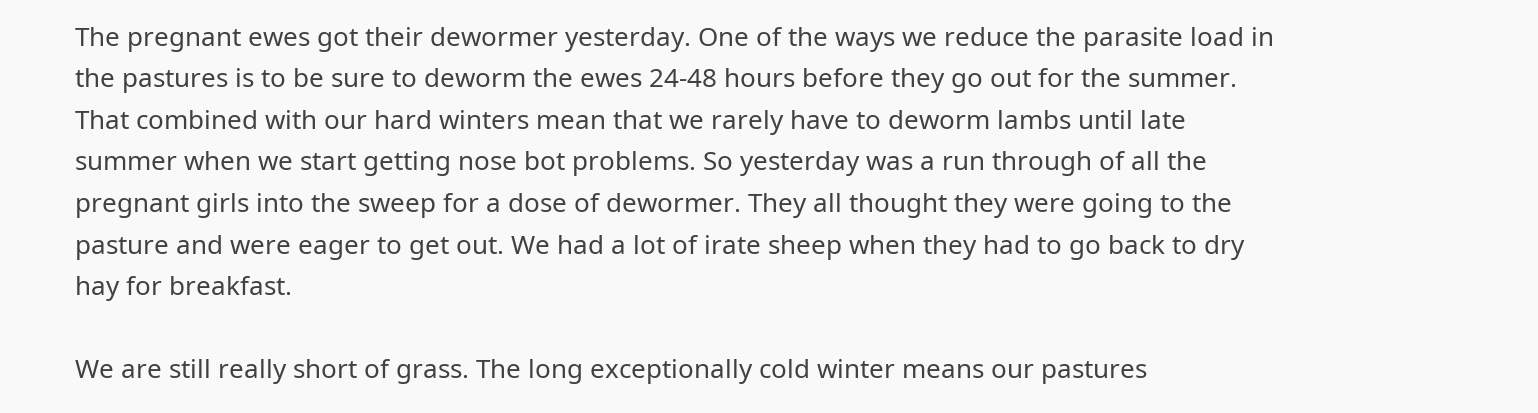The pregnant ewes got their dewormer yesterday. One of the ways we reduce the parasite load in the pastures is to be sure to deworm the ewes 24-48 hours before they go out for the summer. That combined with our hard winters mean that we rarely have to deworm lambs until late summer when we start getting nose bot problems. So yesterday was a run through of all the pregnant girls into the sweep for a dose of dewormer. They all thought they were going to the pasture and were eager to get out. We had a lot of irate sheep when they had to go back to dry hay for breakfast.

We are still really short of grass. The long exceptionally cold winter means our pastures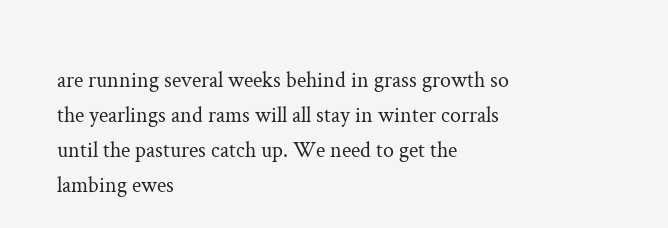are running several weeks behind in grass growth so the yearlings and rams will all stay in winter corrals until the pastures catch up. We need to get the lambing ewes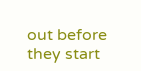out before they start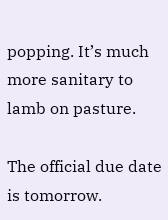popping. It’s much more sanitary to lamb on pasture.

The official due date is tomorrow.